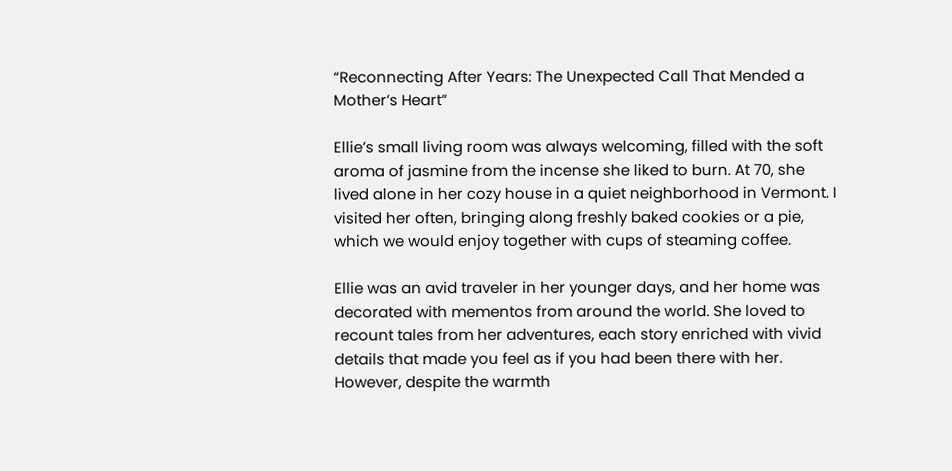“Reconnecting After Years: The Unexpected Call That Mended a Mother’s Heart”

Ellie’s small living room was always welcoming, filled with the soft aroma of jasmine from the incense she liked to burn. At 70, she lived alone in her cozy house in a quiet neighborhood in Vermont. I visited her often, bringing along freshly baked cookies or a pie, which we would enjoy together with cups of steaming coffee.

Ellie was an avid traveler in her younger days, and her home was decorated with mementos from around the world. She loved to recount tales from her adventures, each story enriched with vivid details that made you feel as if you had been there with her. However, despite the warmth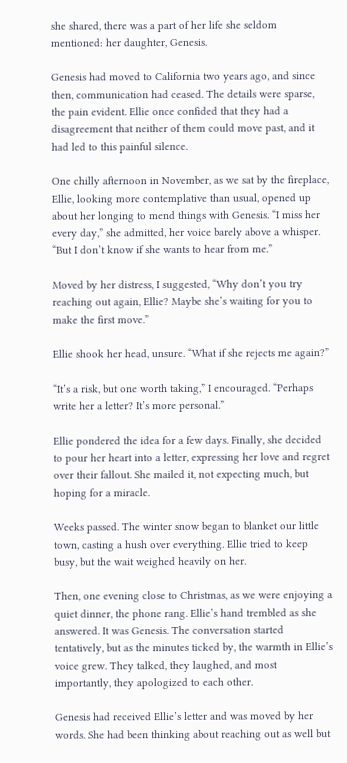she shared, there was a part of her life she seldom mentioned: her daughter, Genesis.

Genesis had moved to California two years ago, and since then, communication had ceased. The details were sparse, the pain evident. Ellie once confided that they had a disagreement that neither of them could move past, and it had led to this painful silence.

One chilly afternoon in November, as we sat by the fireplace, Ellie, looking more contemplative than usual, opened up about her longing to mend things with Genesis. “I miss her every day,” she admitted, her voice barely above a whisper. “But I don’t know if she wants to hear from me.”

Moved by her distress, I suggested, “Why don’t you try reaching out again, Ellie? Maybe she’s waiting for you to make the first move.”

Ellie shook her head, unsure. “What if she rejects me again?”

“It’s a risk, but one worth taking,” I encouraged. “Perhaps write her a letter? It’s more personal.”

Ellie pondered the idea for a few days. Finally, she decided to pour her heart into a letter, expressing her love and regret over their fallout. She mailed it, not expecting much, but hoping for a miracle.

Weeks passed. The winter snow began to blanket our little town, casting a hush over everything. Ellie tried to keep busy, but the wait weighed heavily on her.

Then, one evening close to Christmas, as we were enjoying a quiet dinner, the phone rang. Ellie’s hand trembled as she answered. It was Genesis. The conversation started tentatively, but as the minutes ticked by, the warmth in Ellie’s voice grew. They talked, they laughed, and most importantly, they apologized to each other.

Genesis had received Ellie’s letter and was moved by her words. She had been thinking about reaching out as well but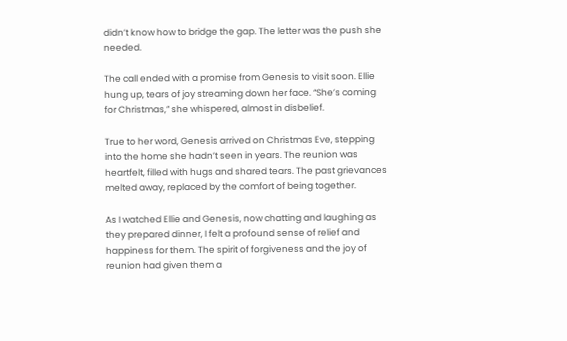didn’t know how to bridge the gap. The letter was the push she needed.

The call ended with a promise from Genesis to visit soon. Ellie hung up, tears of joy streaming down her face. “She’s coming for Christmas,” she whispered, almost in disbelief.

True to her word, Genesis arrived on Christmas Eve, stepping into the home she hadn’t seen in years. The reunion was heartfelt, filled with hugs and shared tears. The past grievances melted away, replaced by the comfort of being together.

As I watched Ellie and Genesis, now chatting and laughing as they prepared dinner, I felt a profound sense of relief and happiness for them. The spirit of forgiveness and the joy of reunion had given them a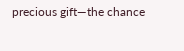precious gift—the chance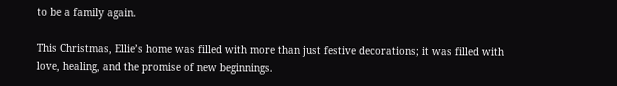to be a family again.

This Christmas, Ellie’s home was filled with more than just festive decorations; it was filled with love, healing, and the promise of new beginnings.